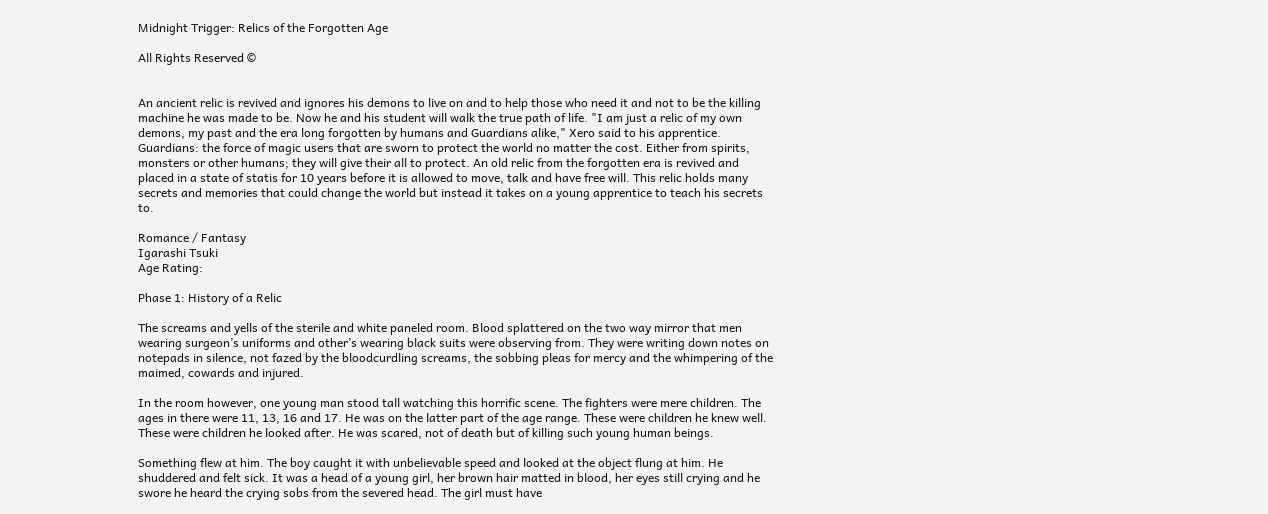Midnight Trigger: Relics of the Forgotten Age

All Rights Reserved ©


An ancient relic is revived and ignores his demons to live on and to help those who need it and not to be the killing machine he was made to be. Now he and his student will walk the true path of life. "I am just a relic of my own demons, my past and the era long forgotten by humans and Guardians alike," Xero said to his apprentice. Guardians: the force of magic users that are sworn to protect the world no matter the cost. Either from spirits, monsters or other humans; they will give their all to protect. An old relic from the forgotten era is revived and placed in a state of statis for 10 years before it is allowed to move, talk and have free will. This relic holds many secrets and memories that could change the world but instead it takes on a young apprentice to teach his secrets to.

Romance / Fantasy
Igarashi Tsuki
Age Rating:

Phase 1: History of a Relic

The screams and yells of the sterile and white paneled room. Blood splattered on the two way mirror that men wearing surgeon’s uniforms and other’s wearing black suits were observing from. They were writing down notes on notepads in silence, not fazed by the bloodcurdling screams, the sobbing pleas for mercy and the whimpering of the maimed, cowards and injured.

In the room however, one young man stood tall watching this horrific scene. The fighters were mere children. The ages in there were 11, 13, 16 and 17. He was on the latter part of the age range. These were children he knew well. These were children he looked after. He was scared, not of death but of killing such young human beings.

Something flew at him. The boy caught it with unbelievable speed and looked at the object flung at him. He shuddered and felt sick. It was a head of a young girl, her brown hair matted in blood, her eyes still crying and he swore he heard the crying sobs from the severed head. The girl must have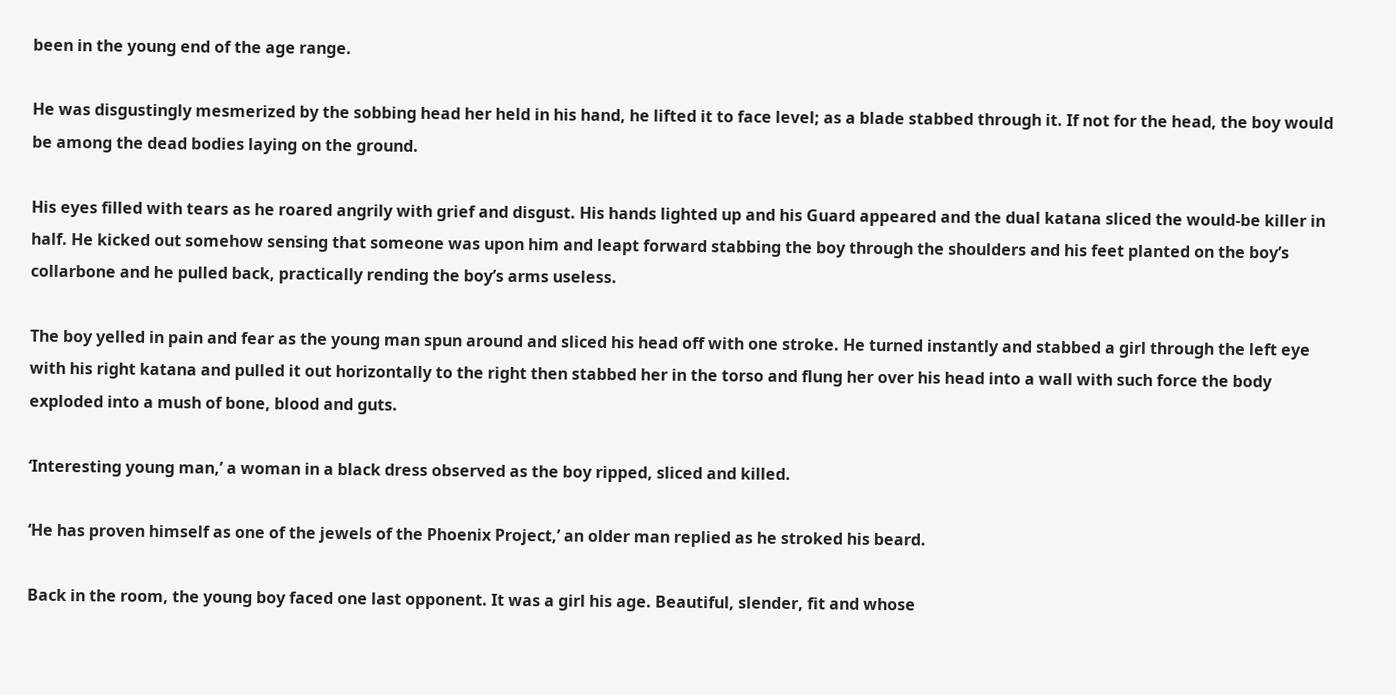been in the young end of the age range.

He was disgustingly mesmerized by the sobbing head her held in his hand, he lifted it to face level; as a blade stabbed through it. If not for the head, the boy would be among the dead bodies laying on the ground.

His eyes filled with tears as he roared angrily with grief and disgust. His hands lighted up and his Guard appeared and the dual katana sliced the would-be killer in half. He kicked out somehow sensing that someone was upon him and leapt forward stabbing the boy through the shoulders and his feet planted on the boy’s collarbone and he pulled back, practically rending the boy’s arms useless.

The boy yelled in pain and fear as the young man spun around and sliced his head off with one stroke. He turned instantly and stabbed a girl through the left eye with his right katana and pulled it out horizontally to the right then stabbed her in the torso and flung her over his head into a wall with such force the body exploded into a mush of bone, blood and guts.

‘Interesting young man,’ a woman in a black dress observed as the boy ripped, sliced and killed.

‘He has proven himself as one of the jewels of the Phoenix Project,’ an older man replied as he stroked his beard.

Back in the room, the young boy faced one last opponent. It was a girl his age. Beautiful, slender, fit and whose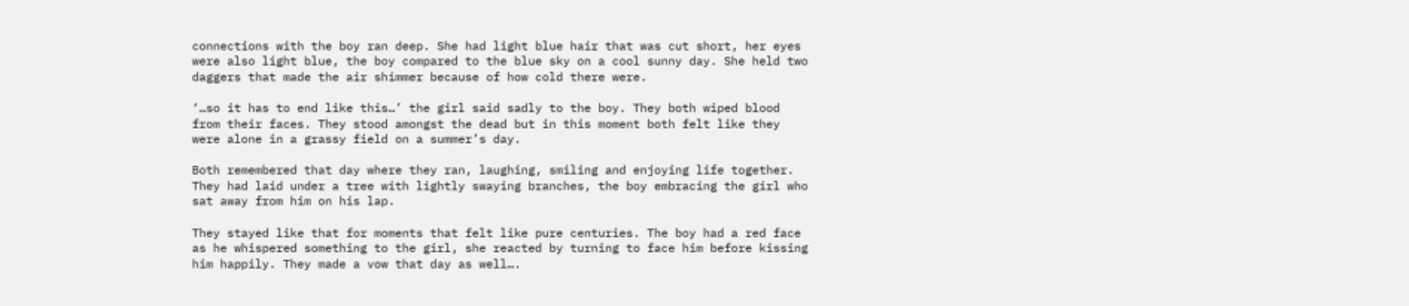connections with the boy ran deep. She had light blue hair that was cut short, her eyes were also light blue, the boy compared to the blue sky on a cool sunny day. She held two daggers that made the air shimmer because of how cold there were.

‘…so it has to end like this…’ the girl said sadly to the boy. They both wiped blood from their faces. They stood amongst the dead but in this moment both felt like they were alone in a grassy field on a summer’s day.

Both remembered that day where they ran, laughing, smiling and enjoying life together. They had laid under a tree with lightly swaying branches, the boy embracing the girl who sat away from him on his lap.

They stayed like that for moments that felt like pure centuries. The boy had a red face as he whispered something to the girl, she reacted by turning to face him before kissing him happily. They made a vow that day as well….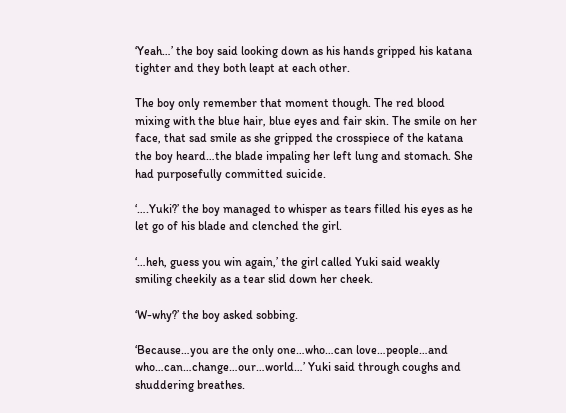‘Yeah…’ the boy said looking down as his hands gripped his katana tighter and they both leapt at each other.

The boy only remember that moment though. The red blood mixing with the blue hair, blue eyes and fair skin. The smile on her face, that sad smile as she gripped the crosspiece of the katana the boy heard…the blade impaling her left lung and stomach. She had purposefully committed suicide.

‘….Yuki?’ the boy managed to whisper as tears filled his eyes as he let go of his blade and clenched the girl.

‘…heh, guess you win again,’ the girl called Yuki said weakly smiling cheekily as a tear slid down her cheek.

‘W-why?’ the boy asked sobbing.

‘Because…you are the only one…who…can love…people…and who…can…change…our…world…’ Yuki said through coughs and shuddering breathes.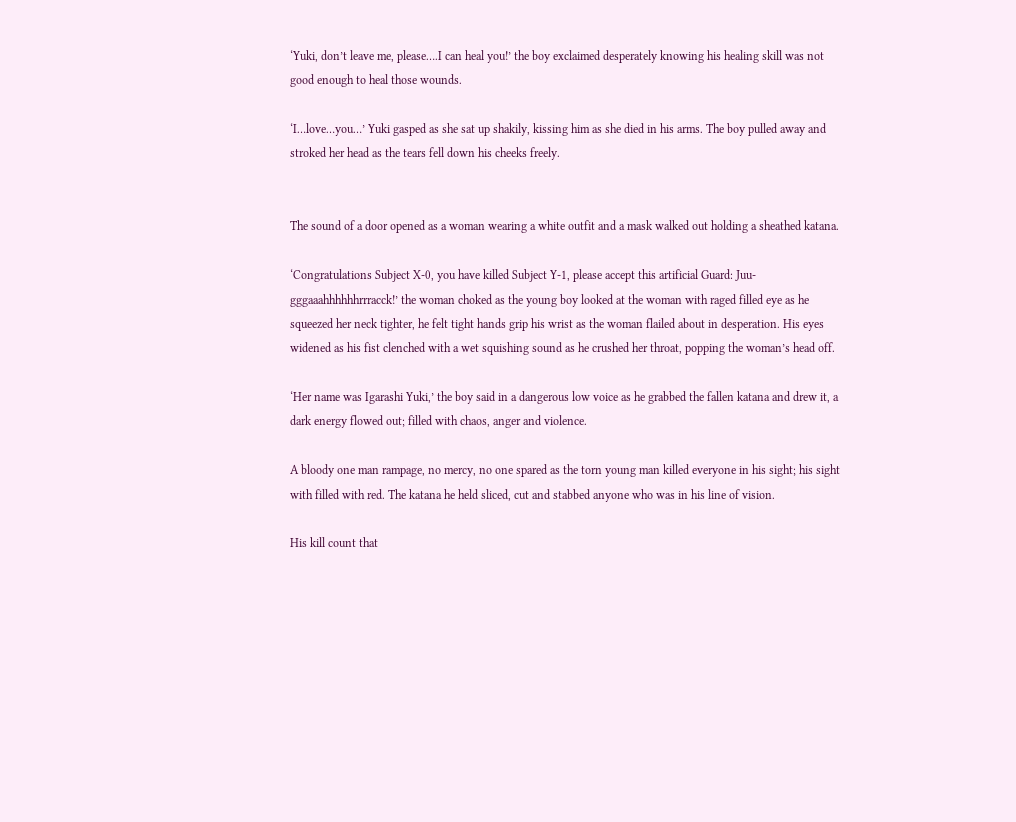‘Yuki, don’t leave me, please….I can heal you!’ the boy exclaimed desperately knowing his healing skill was not good enough to heal those wounds.

‘I…love…you…’ Yuki gasped as she sat up shakily, kissing him as she died in his arms. The boy pulled away and stroked her head as the tears fell down his cheeks freely.


The sound of a door opened as a woman wearing a white outfit and a mask walked out holding a sheathed katana.

‘Congratulations Subject X-0, you have killed Subject Y-1, please accept this artificial Guard: Juu-gggaaahhhhhhrrracck!’ the woman choked as the young boy looked at the woman with raged filled eye as he squeezed her neck tighter, he felt tight hands grip his wrist as the woman flailed about in desperation. His eyes widened as his fist clenched with a wet squishing sound as he crushed her throat, popping the woman’s head off.

‘Her name was Igarashi Yuki,’ the boy said in a dangerous low voice as he grabbed the fallen katana and drew it, a dark energy flowed out; filled with chaos, anger and violence.

A bloody one man rampage, no mercy, no one spared as the torn young man killed everyone in his sight; his sight with filled with red. The katana he held sliced, cut and stabbed anyone who was in his line of vision.

His kill count that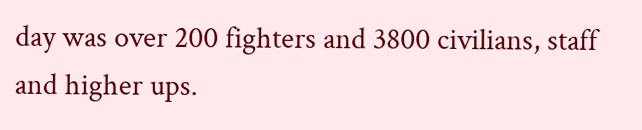day was over 200 fighters and 3800 civilians, staff and higher ups.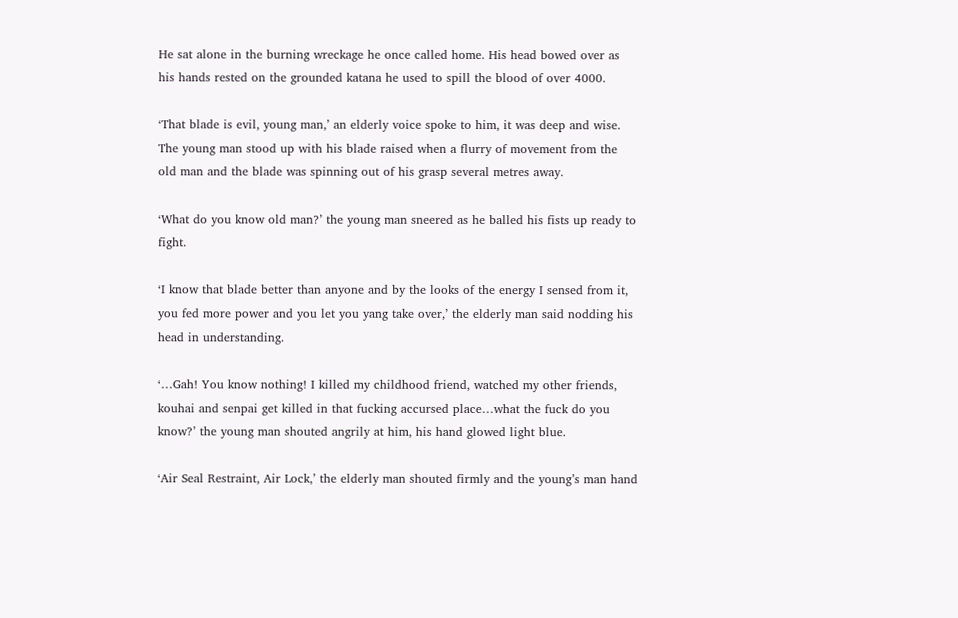He sat alone in the burning wreckage he once called home. His head bowed over as his hands rested on the grounded katana he used to spill the blood of over 4000.

‘That blade is evil, young man,’ an elderly voice spoke to him, it was deep and wise. The young man stood up with his blade raised when a flurry of movement from the old man and the blade was spinning out of his grasp several metres away.

‘What do you know old man?’ the young man sneered as he balled his fists up ready to fight.

‘I know that blade better than anyone and by the looks of the energy I sensed from it, you fed more power and you let you yang take over,’ the elderly man said nodding his head in understanding.

‘…Gah! You know nothing! I killed my childhood friend, watched my other friends, kouhai and senpai get killed in that fucking accursed place…what the fuck do you know?’ the young man shouted angrily at him, his hand glowed light blue.

‘Air Seal Restraint, Air Lock,’ the elderly man shouted firmly and the young’s man hand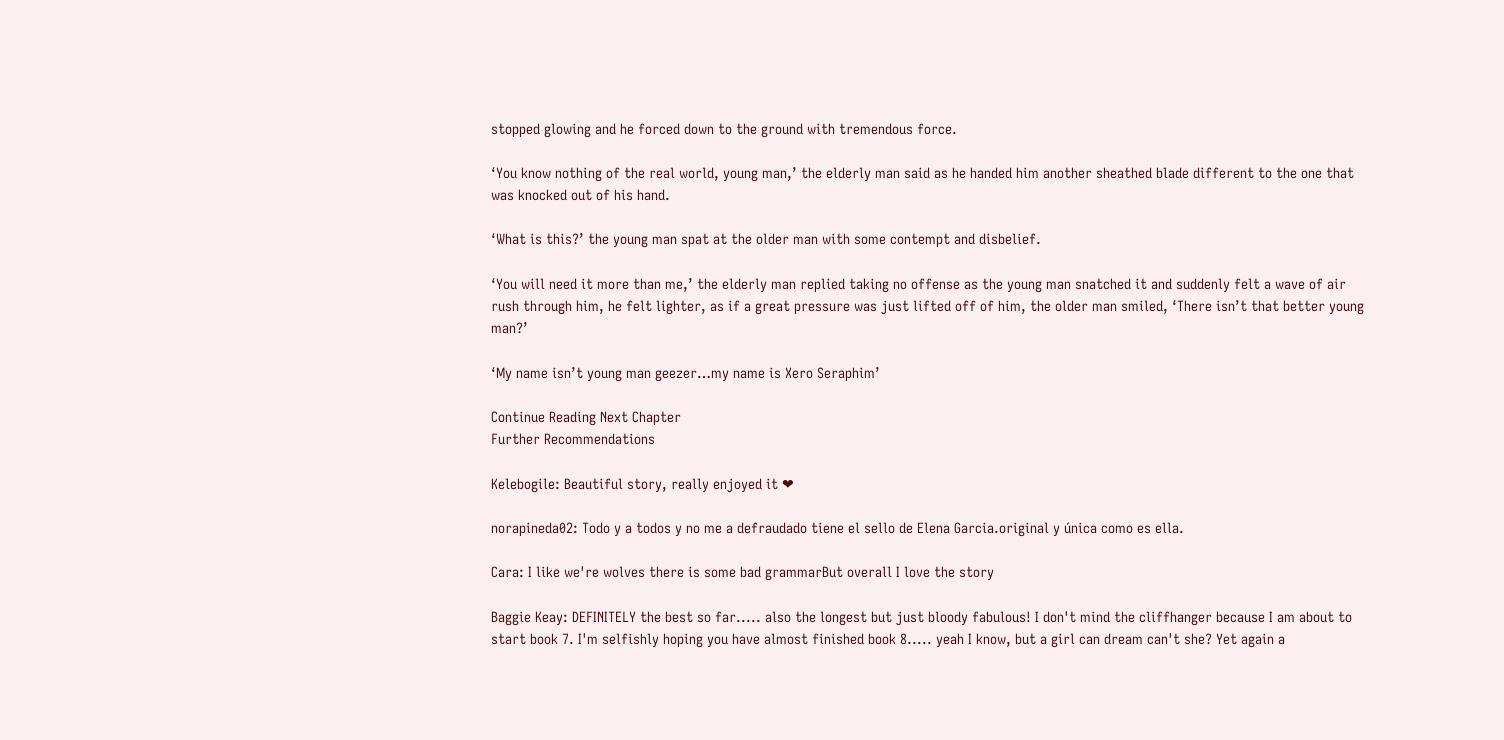stopped glowing and he forced down to the ground with tremendous force.

‘You know nothing of the real world, young man,’ the elderly man said as he handed him another sheathed blade different to the one that was knocked out of his hand.

‘What is this?’ the young man spat at the older man with some contempt and disbelief.

‘You will need it more than me,’ the elderly man replied taking no offense as the young man snatched it and suddenly felt a wave of air rush through him, he felt lighter, as if a great pressure was just lifted off of him, the older man smiled, ‘There isn’t that better young man?’

‘My name isn’t young man geezer…my name is Xero Seraphim’

Continue Reading Next Chapter
Further Recommendations

Kelebogile: Beautiful story, really enjoyed it ❤

norapineda02: Todo y a todos y no me a defraudado tiene el sello de Elena Garcia.original y única como es ella.

Cara: I like we're wolves there is some bad grammarBut overall I love the story

Baggie Keay: DEFINITELY the best so far..... also the longest but just bloody fabulous! I don't mind the cliffhanger because I am about to start book 7. I'm selfishly hoping you have almost finished book 8..... yeah I know, but a girl can dream can't she? Yet again a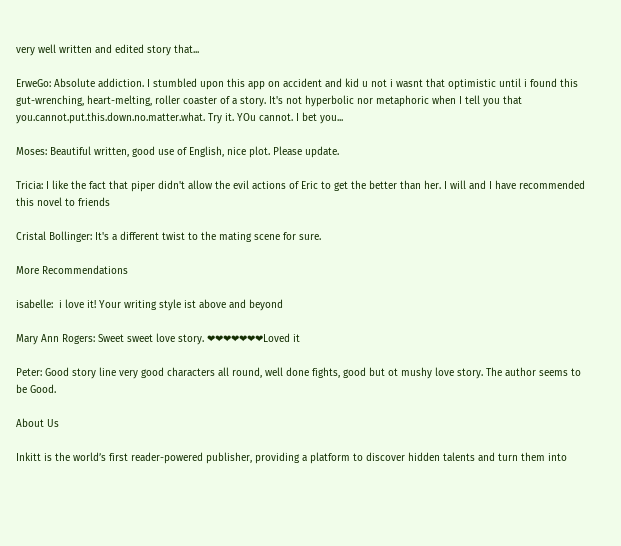very well written and edited story that...

ErweGo: Absolute addiction. I stumbled upon this app on accident and kid u not i wasnt that optimistic until i found this gut-wrenching, heart-melting, roller coaster of a story. It's not hyperbolic nor metaphoric when I tell you that you.cannot.put.this.down.no.matter.what. Try it. YOu cannot. I bet you...

Moses: Beautiful written, good use of English, nice plot. Please update.

Tricia: I like the fact that piper didn't allow the evil actions of Eric to get the better than her. I will and I have recommended this novel to friends

Cristal Bollinger: It's a different twist to the mating scene for sure.

More Recommendations

isabelle:  i love it! Your writing style ist above and beyond

Mary Ann Rogers: Sweet sweet love story. ❤❤❤❤❤❤❤Loved it

Peter: Good story line very good characters all round, well done fights, good but ot mushy love story. The author seems to be Good.

About Us

Inkitt is the world’s first reader-powered publisher, providing a platform to discover hidden talents and turn them into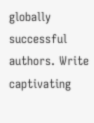globally successful authors. Write captivating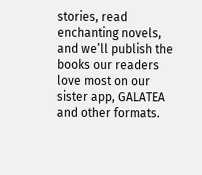stories, read enchanting novels, and we’ll publish the books our readers love most on our sister app, GALATEA and other formats.